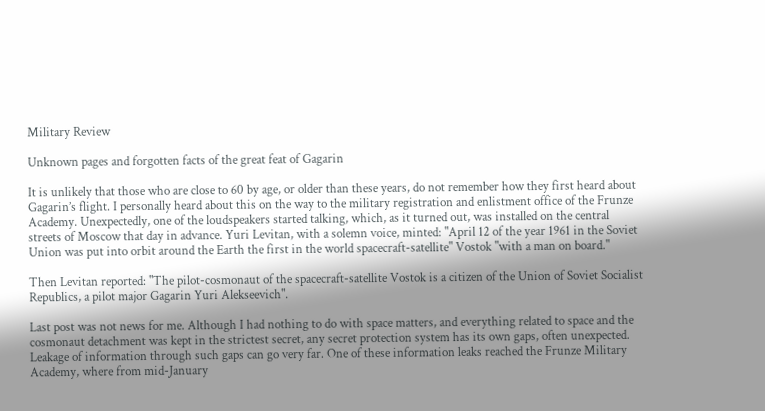Military Review

Unknown pages and forgotten facts of the great feat of Gagarin

It is unlikely that those who are close to 60 by age, or older than these years, do not remember how they first heard about Gagarin’s flight. I personally heard about this on the way to the military registration and enlistment office of the Frunze Academy. Unexpectedly, one of the loudspeakers started talking, which, as it turned out, was installed on the central streets of Moscow that day in advance. Yuri Levitan, with a solemn voice, minted: "April 12 of the year 1961 in the Soviet Union was put into orbit around the Earth the first in the world spacecraft-satellite" Vostok "with a man on board."

Then Levitan reported: "The pilot-cosmonaut of the spacecraft-satellite Vostok is a citizen of the Union of Soviet Socialist Republics, a pilot major Gagarin Yuri Alekseevich".

Last post was not news for me. Although I had nothing to do with space matters, and everything related to space and the cosmonaut detachment was kept in the strictest secret, any secret protection system has its own gaps, often unexpected. Leakage of information through such gaps can go very far. One of these information leaks reached the Frunze Military Academy, where from mid-January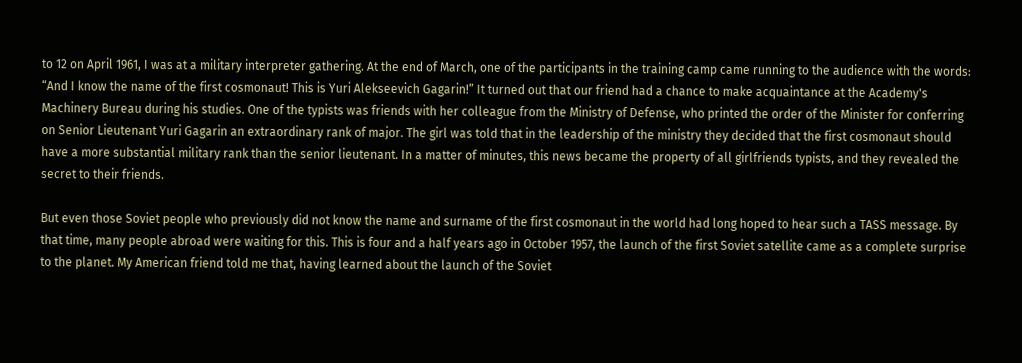to 12 on April 1961, I was at a military interpreter gathering. At the end of March, one of the participants in the training camp came running to the audience with the words: “And I know the name of the first cosmonaut! This is Yuri Alekseevich Gagarin!” It turned out that our friend had a chance to make acquaintance at the Academy's Machinery Bureau during his studies. One of the typists was friends with her colleague from the Ministry of Defense, who printed the order of the Minister for conferring on Senior Lieutenant Yuri Gagarin an extraordinary rank of major. The girl was told that in the leadership of the ministry they decided that the first cosmonaut should have a more substantial military rank than the senior lieutenant. In a matter of minutes, this news became the property of all girlfriends typists, and they revealed the secret to their friends.

But even those Soviet people who previously did not know the name and surname of the first cosmonaut in the world had long hoped to hear such a TASS message. By that time, many people abroad were waiting for this. This is four and a half years ago in October 1957, the launch of the first Soviet satellite came as a complete surprise to the planet. My American friend told me that, having learned about the launch of the Soviet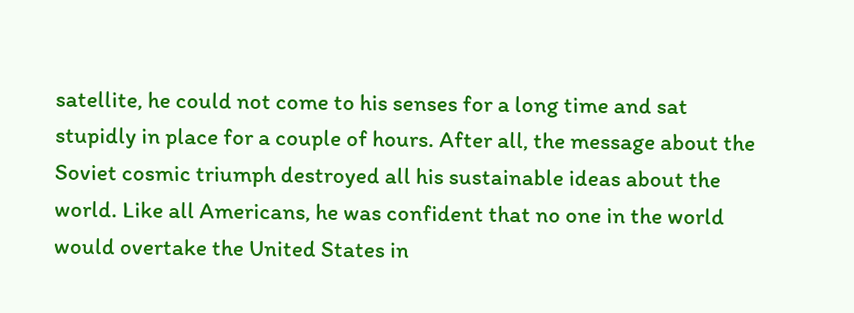satellite, he could not come to his senses for a long time and sat stupidly in place for a couple of hours. After all, the message about the Soviet cosmic triumph destroyed all his sustainable ideas about the world. Like all Americans, he was confident that no one in the world would overtake the United States in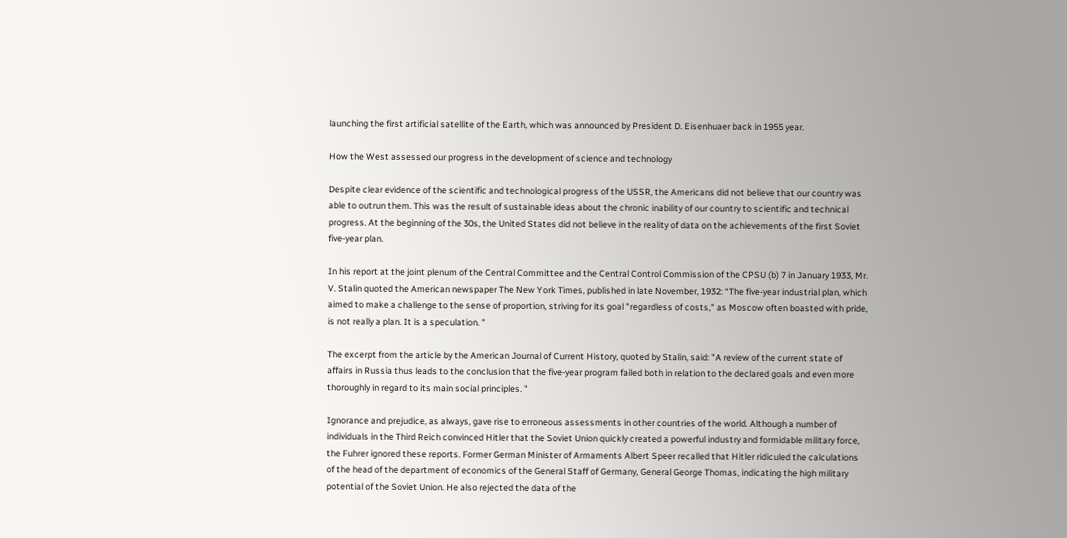launching the first artificial satellite of the Earth, which was announced by President D. Eisenhuaer back in 1955 year.

How the West assessed our progress in the development of science and technology

Despite clear evidence of the scientific and technological progress of the USSR, the Americans did not believe that our country was able to outrun them. This was the result of sustainable ideas about the chronic inability of our country to scientific and technical progress. At the beginning of the 30s, the United States did not believe in the reality of data on the achievements of the first Soviet five-year plan.

In his report at the joint plenum of the Central Committee and the Central Control Commission of the CPSU (b) 7 in January 1933, Mr. V. Stalin quoted the American newspaper The New York Times, published in late November, 1932: “The five-year industrial plan, which aimed to make a challenge to the sense of proportion, striving for its goal "regardless of costs," as Moscow often boasted with pride, is not really a plan. It is a speculation. "

The excerpt from the article by the American Journal of Current History, quoted by Stalin, said: "A review of the current state of affairs in Russia thus leads to the conclusion that the five-year program failed both in relation to the declared goals and even more thoroughly in regard to its main social principles. "

Ignorance and prejudice, as always, gave rise to erroneous assessments in other countries of the world. Although a number of individuals in the Third Reich convinced Hitler that the Soviet Union quickly created a powerful industry and formidable military force, the Fuhrer ignored these reports. Former German Minister of Armaments Albert Speer recalled that Hitler ridiculed the calculations of the head of the department of economics of the General Staff of Germany, General George Thomas, indicating the high military potential of the Soviet Union. He also rejected the data of the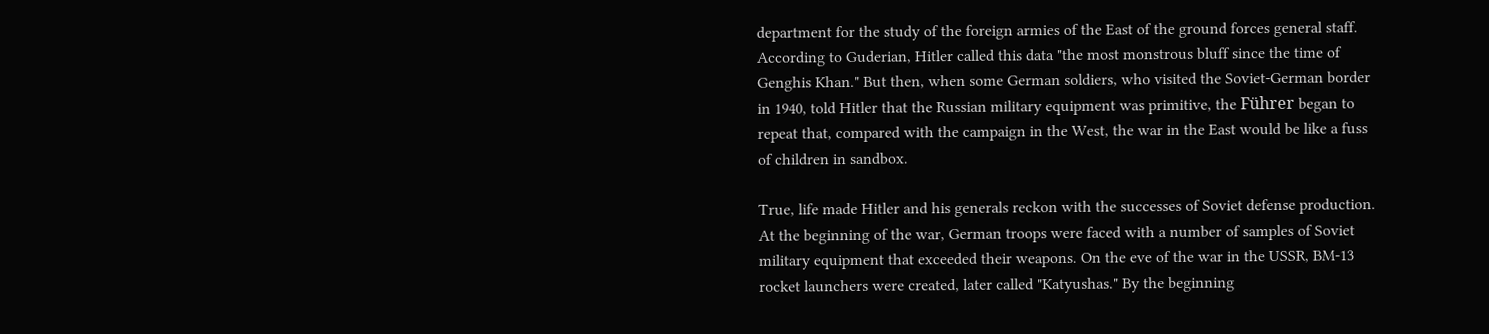department for the study of the foreign armies of the East of the ground forces general staff. According to Guderian, Hitler called this data "the most monstrous bluff since the time of Genghis Khan." But then, when some German soldiers, who visited the Soviet-German border in 1940, told Hitler that the Russian military equipment was primitive, the Führer began to repeat that, compared with the campaign in the West, the war in the East would be like a fuss of children in sandbox.

True, life made Hitler and his generals reckon with the successes of Soviet defense production. At the beginning of the war, German troops were faced with a number of samples of Soviet military equipment that exceeded their weapons. On the eve of the war in the USSR, BM-13 rocket launchers were created, later called "Katyushas." By the beginning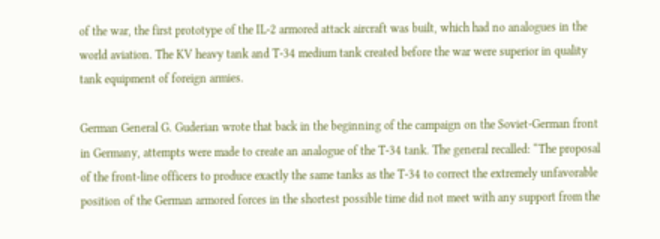of the war, the first prototype of the IL-2 armored attack aircraft was built, which had no analogues in the world aviation. The KV heavy tank and T-34 medium tank created before the war were superior in quality tank equipment of foreign armies.

German General G. Guderian wrote that back in the beginning of the campaign on the Soviet-German front in Germany, attempts were made to create an analogue of the T-34 tank. The general recalled: “The proposal of the front-line officers to produce exactly the same tanks as the T-34 to correct the extremely unfavorable position of the German armored forces in the shortest possible time did not meet with any support from the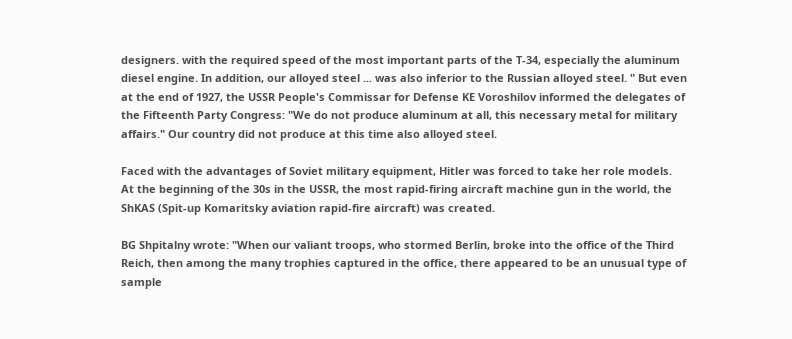designers. with the required speed of the most important parts of the T-34, especially the aluminum diesel engine. In addition, our alloyed steel ... was also inferior to the Russian alloyed steel. " But even at the end of 1927, the USSR People's Commissar for Defense KE Voroshilov informed the delegates of the Fifteenth Party Congress: "We do not produce aluminum at all, this necessary metal for military affairs." Our country did not produce at this time also alloyed steel.

Faced with the advantages of Soviet military equipment, Hitler was forced to take her role models. At the beginning of the 30s in the USSR, the most rapid-firing aircraft machine gun in the world, the ShKAS (Spit-up Komaritsky aviation rapid-fire aircraft) was created.

BG Shpitalny wrote: "When our valiant troops, who stormed Berlin, broke into the office of the Third Reich, then among the many trophies captured in the office, there appeared to be an unusual type of sample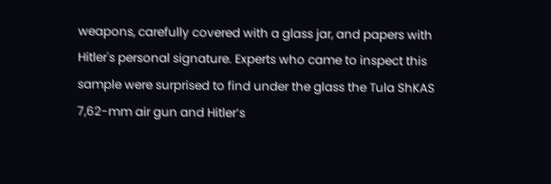weapons, carefully covered with a glass jar, and papers with Hitler's personal signature. Experts who came to inspect this sample were surprised to find under the glass the Tula ShKAS 7,62-mm air gun and Hitler’s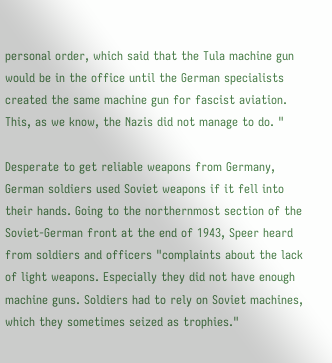personal order, which said that the Tula machine gun would be in the office until the German specialists created the same machine gun for fascist aviation. This, as we know, the Nazis did not manage to do. "

Desperate to get reliable weapons from Germany, German soldiers used Soviet weapons if it fell into their hands. Going to the northernmost section of the Soviet-German front at the end of 1943, Speer heard from soldiers and officers "complaints about the lack of light weapons. Especially they did not have enough machine guns. Soldiers had to rely on Soviet machines, which they sometimes seized as trophies."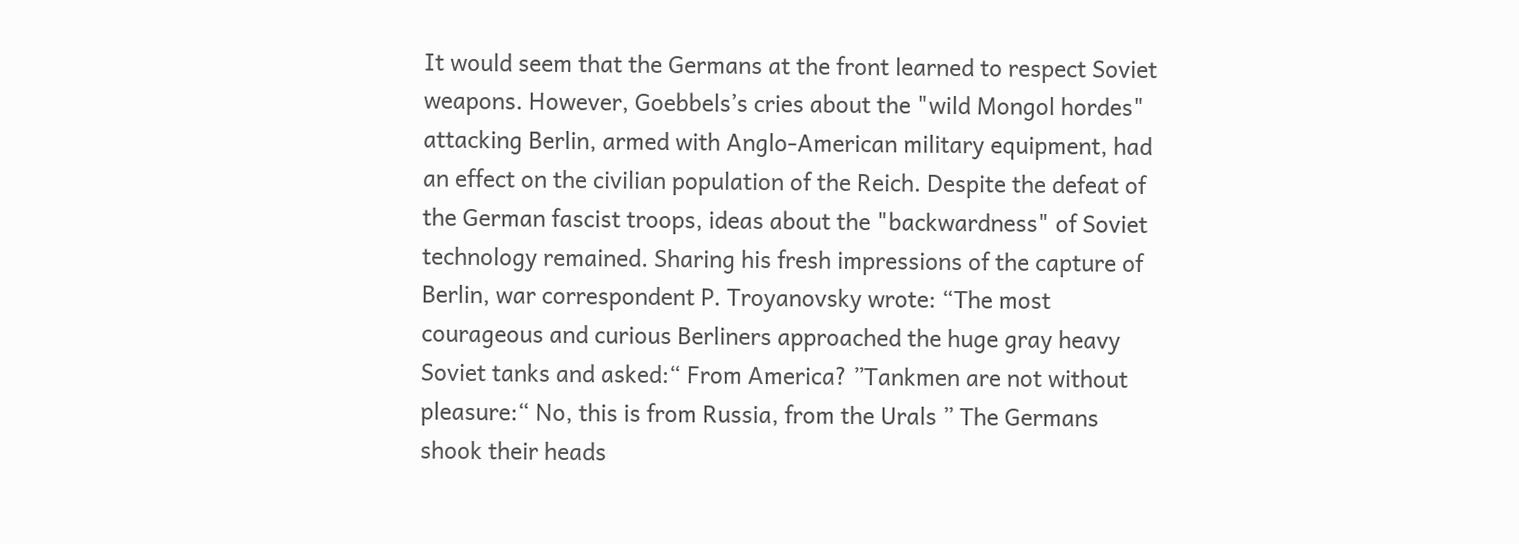It would seem that the Germans at the front learned to respect Soviet weapons. However, Goebbels’s cries about the "wild Mongol hordes" attacking Berlin, armed with Anglo-American military equipment, had an effect on the civilian population of the Reich. Despite the defeat of the German fascist troops, ideas about the "backwardness" of Soviet technology remained. Sharing his fresh impressions of the capture of Berlin, war correspondent P. Troyanovsky wrote: “The most courageous and curious Berliners approached the huge gray heavy Soviet tanks and asked:“ From America? ”Tankmen are not without pleasure:“ No, this is from Russia, from the Urals ” The Germans shook their heads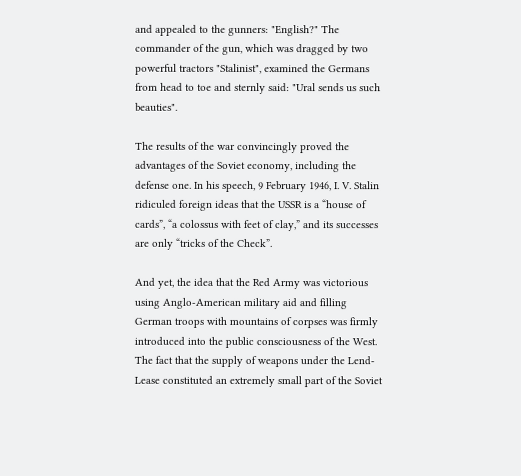and appealed to the gunners: "English?" The commander of the gun, which was dragged by two powerful tractors "Stalinist", examined the Germans from head to toe and sternly said: "Ural sends us such beauties".

The results of the war convincingly proved the advantages of the Soviet economy, including the defense one. In his speech, 9 February 1946, I. V. Stalin ridiculed foreign ideas that the USSR is a “house of cards”, “a colossus with feet of clay,” and its successes are only “tricks of the Check”.

And yet, the idea that the Red Army was victorious using Anglo-American military aid and filling German troops with mountains of corpses was firmly introduced into the public consciousness of the West. The fact that the supply of weapons under the Lend-Lease constituted an extremely small part of the Soviet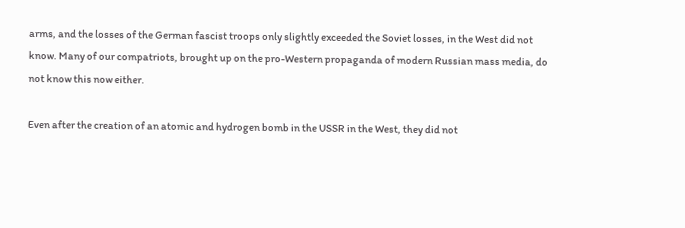arms, and the losses of the German fascist troops only slightly exceeded the Soviet losses, in the West did not know. Many of our compatriots, brought up on the pro-Western propaganda of modern Russian mass media, do not know this now either.

Even after the creation of an atomic and hydrogen bomb in the USSR in the West, they did not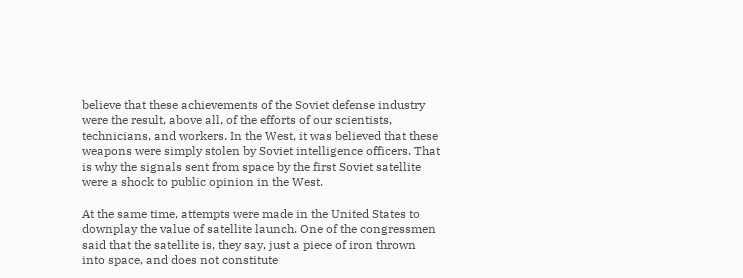believe that these achievements of the Soviet defense industry were the result, above all, of the efforts of our scientists, technicians, and workers. In the West, it was believed that these weapons were simply stolen by Soviet intelligence officers. That is why the signals sent from space by the first Soviet satellite were a shock to public opinion in the West.

At the same time, attempts were made in the United States to downplay the value of satellite launch. One of the congressmen said that the satellite is, they say, just a piece of iron thrown into space, and does not constitute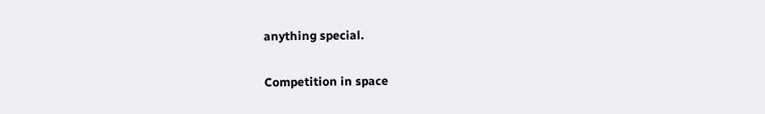anything special.

Competition in space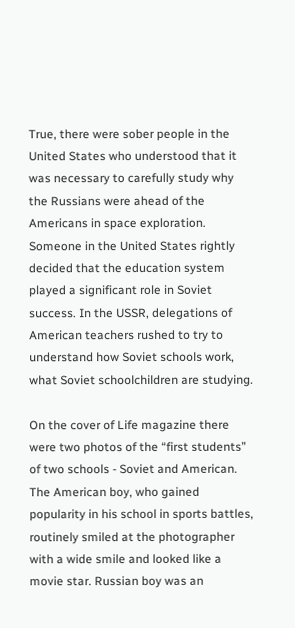True, there were sober people in the United States who understood that it was necessary to carefully study why the Russians were ahead of the Americans in space exploration. Someone in the United States rightly decided that the education system played a significant role in Soviet success. In the USSR, delegations of American teachers rushed to try to understand how Soviet schools work, what Soviet schoolchildren are studying.

On the cover of Life magazine there were two photos of the “first students” of two schools - Soviet and American. The American boy, who gained popularity in his school in sports battles, routinely smiled at the photographer with a wide smile and looked like a movie star. Russian boy was an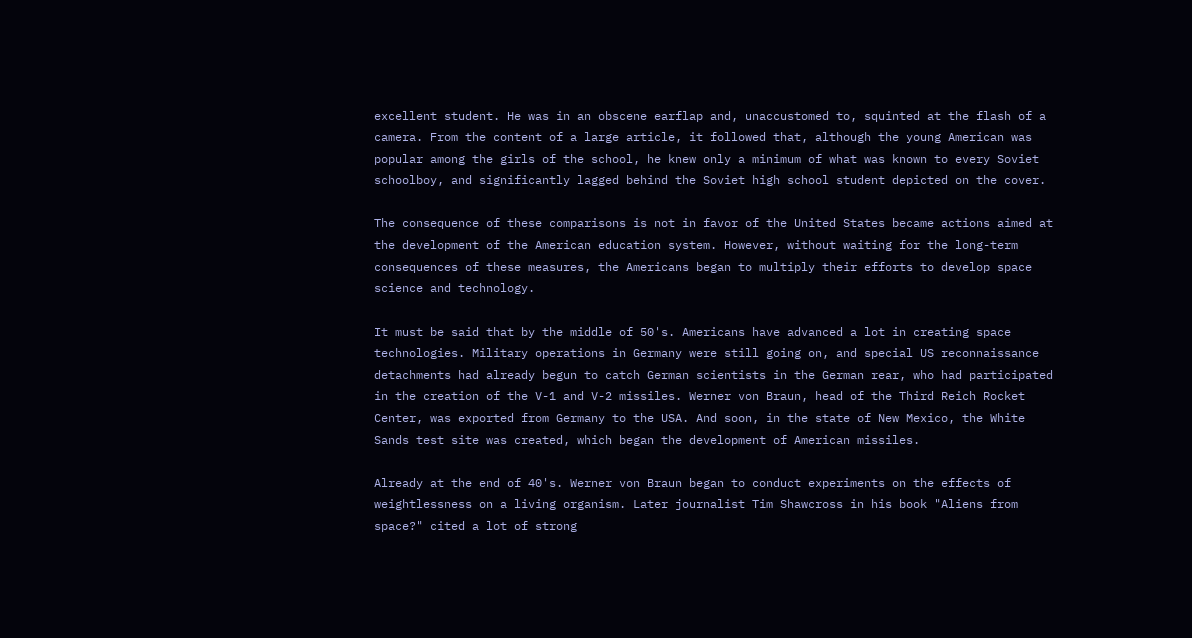excellent student. He was in an obscene earflap and, unaccustomed to, squinted at the flash of a camera. From the content of a large article, it followed that, although the young American was popular among the girls of the school, he knew only a minimum of what was known to every Soviet schoolboy, and significantly lagged behind the Soviet high school student depicted on the cover.

The consequence of these comparisons is not in favor of the United States became actions aimed at the development of the American education system. However, without waiting for the long-term consequences of these measures, the Americans began to multiply their efforts to develop space science and technology.

It must be said that by the middle of 50's. Americans have advanced a lot in creating space technologies. Military operations in Germany were still going on, and special US reconnaissance detachments had already begun to catch German scientists in the German rear, who had participated in the creation of the V-1 and V-2 missiles. Werner von Braun, head of the Third Reich Rocket Center, was exported from Germany to the USA. And soon, in the state of New Mexico, the White Sands test site was created, which began the development of American missiles.

Already at the end of 40's. Werner von Braun began to conduct experiments on the effects of weightlessness on a living organism. Later journalist Tim Shawcross in his book "Aliens from space?" cited a lot of strong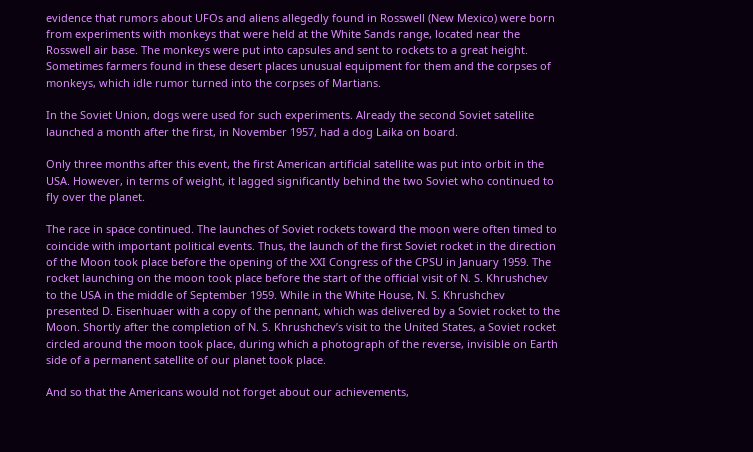evidence that rumors about UFOs and aliens allegedly found in Rosswell (New Mexico) were born from experiments with monkeys that were held at the White Sands range, located near the Rosswell air base. The monkeys were put into capsules and sent to rockets to a great height. Sometimes farmers found in these desert places unusual equipment for them and the corpses of monkeys, which idle rumor turned into the corpses of Martians.

In the Soviet Union, dogs were used for such experiments. Already the second Soviet satellite launched a month after the first, in November 1957, had a dog Laika on board.

Only three months after this event, the first American artificial satellite was put into orbit in the USA. However, in terms of weight, it lagged significantly behind the two Soviet who continued to fly over the planet.

The race in space continued. The launches of Soviet rockets toward the moon were often timed to coincide with important political events. Thus, the launch of the first Soviet rocket in the direction of the Moon took place before the opening of the XXI Congress of the CPSU in January 1959. The rocket launching on the moon took place before the start of the official visit of N. S. Khrushchev to the USA in the middle of September 1959. While in the White House, N. S. Khrushchev presented D. Eisenhuaer with a copy of the pennant, which was delivered by a Soviet rocket to the Moon. Shortly after the completion of N. S. Khrushchev’s visit to the United States, a Soviet rocket circled around the moon took place, during which a photograph of the reverse, invisible on Earth side of a permanent satellite of our planet took place.

And so that the Americans would not forget about our achievements,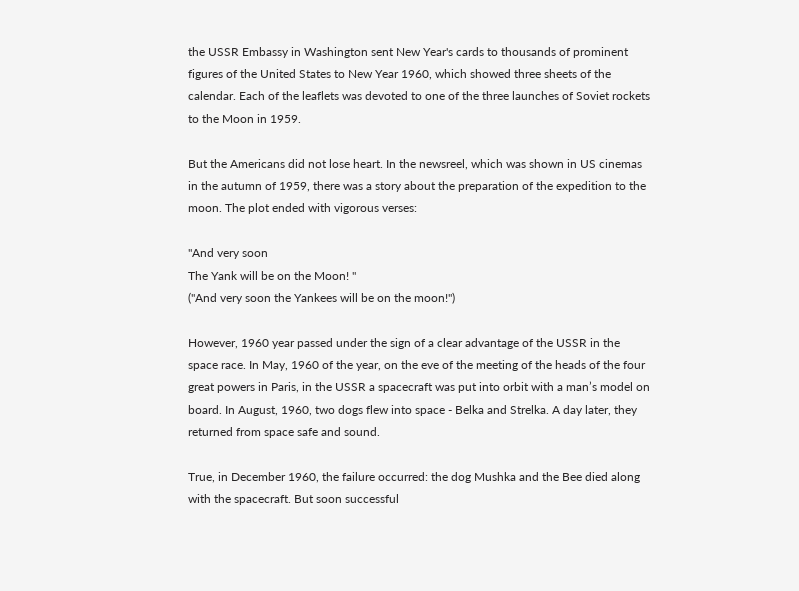the USSR Embassy in Washington sent New Year's cards to thousands of prominent figures of the United States to New Year 1960, which showed three sheets of the calendar. Each of the leaflets was devoted to one of the three launches of Soviet rockets to the Moon in 1959.

But the Americans did not lose heart. In the newsreel, which was shown in US cinemas in the autumn of 1959, there was a story about the preparation of the expedition to the moon. The plot ended with vigorous verses:

"And very soon
The Yank will be on the Moon! "
("And very soon the Yankees will be on the moon!")

However, 1960 year passed under the sign of a clear advantage of the USSR in the space race. In May, 1960 of the year, on the eve of the meeting of the heads of the four great powers in Paris, in the USSR a spacecraft was put into orbit with a man’s model on board. In August, 1960, two dogs flew into space - Belka and Strelka. A day later, they returned from space safe and sound.

True, in December 1960, the failure occurred: the dog Mushka and the Bee died along with the spacecraft. But soon successful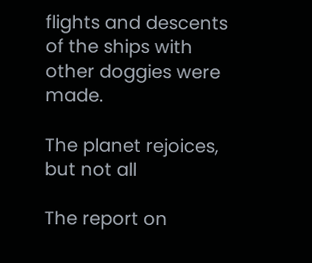flights and descents of the ships with other doggies were made.

The planet rejoices, but not all

The report on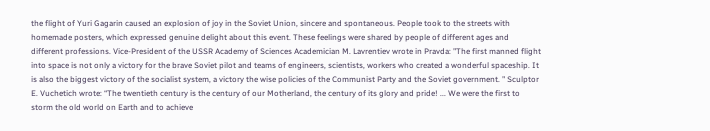the flight of Yuri Gagarin caused an explosion of joy in the Soviet Union, sincere and spontaneous. People took to the streets with homemade posters, which expressed genuine delight about this event. These feelings were shared by people of different ages and different professions. Vice-President of the USSR Academy of Sciences Academician M. Lavrentiev wrote in Pravda: "The first manned flight into space is not only a victory for the brave Soviet pilot and teams of engineers, scientists, workers who created a wonderful spaceship. It is also the biggest victory of the socialist system, a victory the wise policies of the Communist Party and the Soviet government. " Sculptor E. Vuchetich wrote: “The twentieth century is the century of our Motherland, the century of its glory and pride! ... We were the first to storm the old world on Earth and to achieve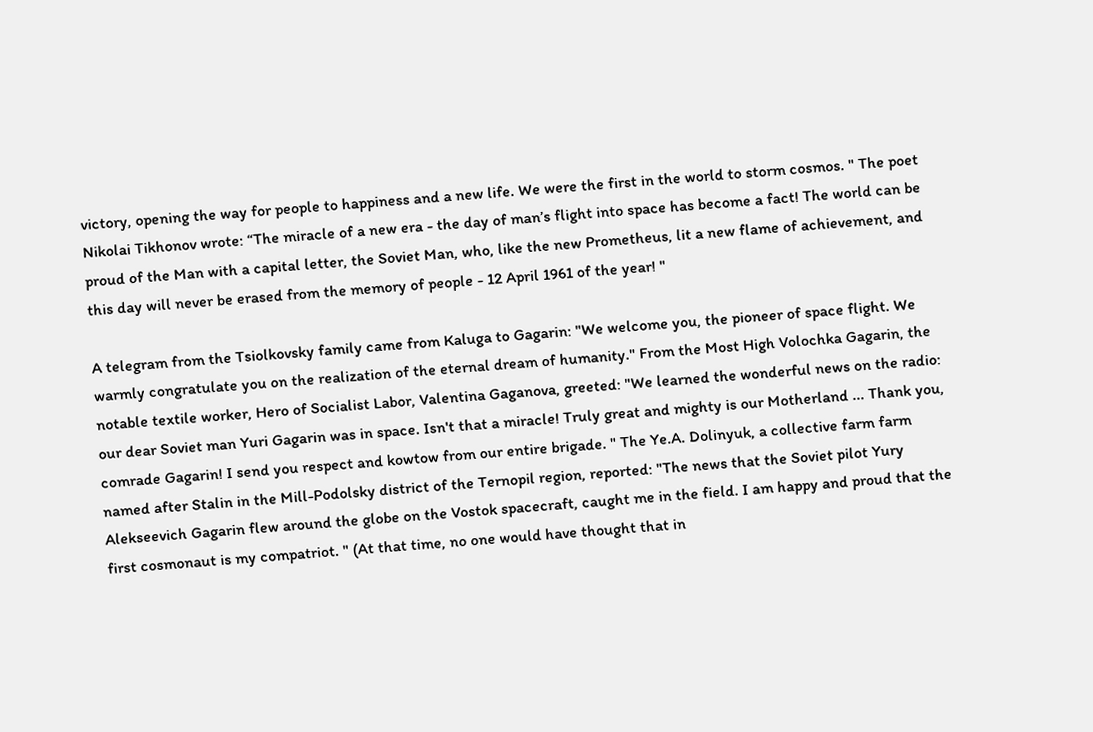victory, opening the way for people to happiness and a new life. We were the first in the world to storm cosmos. " The poet Nikolai Tikhonov wrote: “The miracle of a new era - the day of man’s flight into space has become a fact! The world can be proud of the Man with a capital letter, the Soviet Man, who, like the new Prometheus, lit a new flame of achievement, and this day will never be erased from the memory of people - 12 April 1961 of the year! "

A telegram from the Tsiolkovsky family came from Kaluga to Gagarin: "We welcome you, the pioneer of space flight. We warmly congratulate you on the realization of the eternal dream of humanity." From the Most High Volochka Gagarin, the notable textile worker, Hero of Socialist Labor, Valentina Gaganova, greeted: "We learned the wonderful news on the radio: our dear Soviet man Yuri Gagarin was in space. Isn't that a miracle! Truly great and mighty is our Motherland ... Thank you, comrade Gagarin! I send you respect and kowtow from our entire brigade. " The Ye.A. Dolinyuk, a collective farm farm named after Stalin in the Mill-Podolsky district of the Ternopil region, reported: "The news that the Soviet pilot Yury Alekseevich Gagarin flew around the globe on the Vostok spacecraft, caught me in the field. I am happy and proud that the first cosmonaut is my compatriot. " (At that time, no one would have thought that in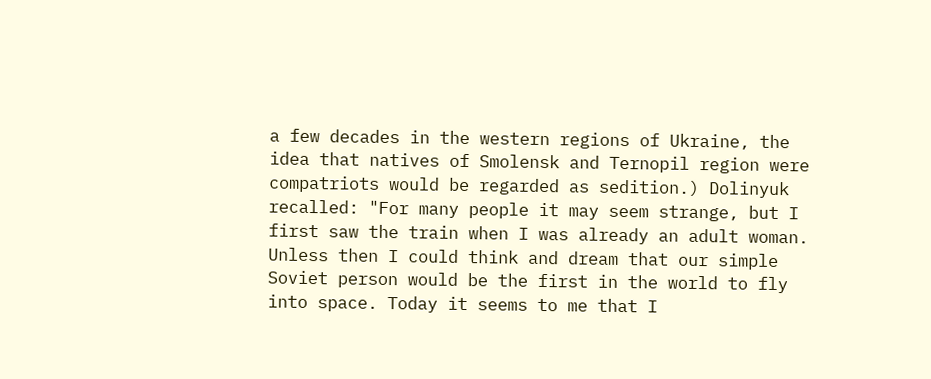a few decades in the western regions of Ukraine, the idea that natives of Smolensk and Ternopil region were compatriots would be regarded as sedition.) Dolinyuk recalled: "For many people it may seem strange, but I first saw the train when I was already an adult woman. Unless then I could think and dream that our simple Soviet person would be the first in the world to fly into space. Today it seems to me that I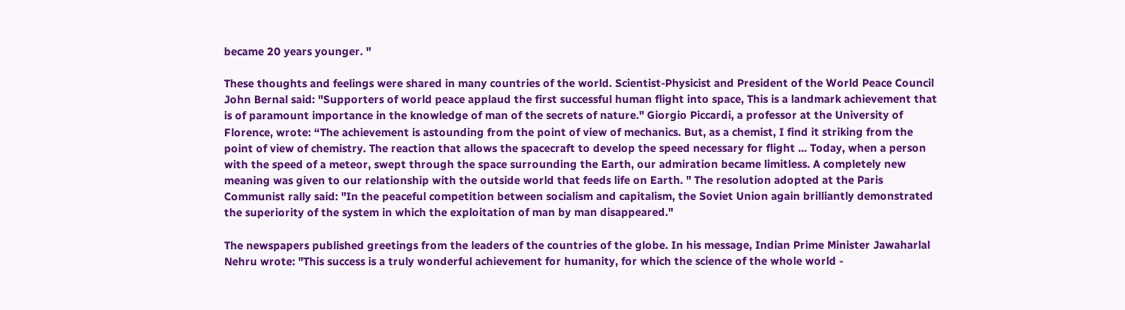became 20 years younger. "

These thoughts and feelings were shared in many countries of the world. Scientist-Physicist and President of the World Peace Council John Bernal said: "Supporters of world peace applaud the first successful human flight into space, This is a landmark achievement that is of paramount importance in the knowledge of man of the secrets of nature." Giorgio Piccardi, a professor at the University of Florence, wrote: “The achievement is astounding from the point of view of mechanics. But, as a chemist, I find it striking from the point of view of chemistry. The reaction that allows the spacecraft to develop the speed necessary for flight ... Today, when a person with the speed of a meteor, swept through the space surrounding the Earth, our admiration became limitless. A completely new meaning was given to our relationship with the outside world that feeds life on Earth. " The resolution adopted at the Paris Communist rally said: "In the peaceful competition between socialism and capitalism, the Soviet Union again brilliantly demonstrated the superiority of the system in which the exploitation of man by man disappeared."

The newspapers published greetings from the leaders of the countries of the globe. In his message, Indian Prime Minister Jawaharlal Nehru wrote: "This success is a truly wonderful achievement for humanity, for which the science of the whole world -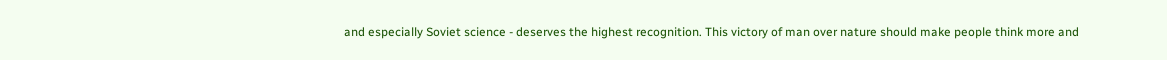and especially Soviet science - deserves the highest recognition. This victory of man over nature should make people think more and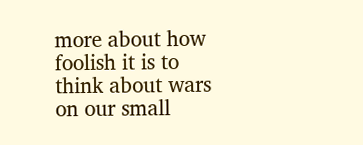more about how foolish it is to think about wars on our small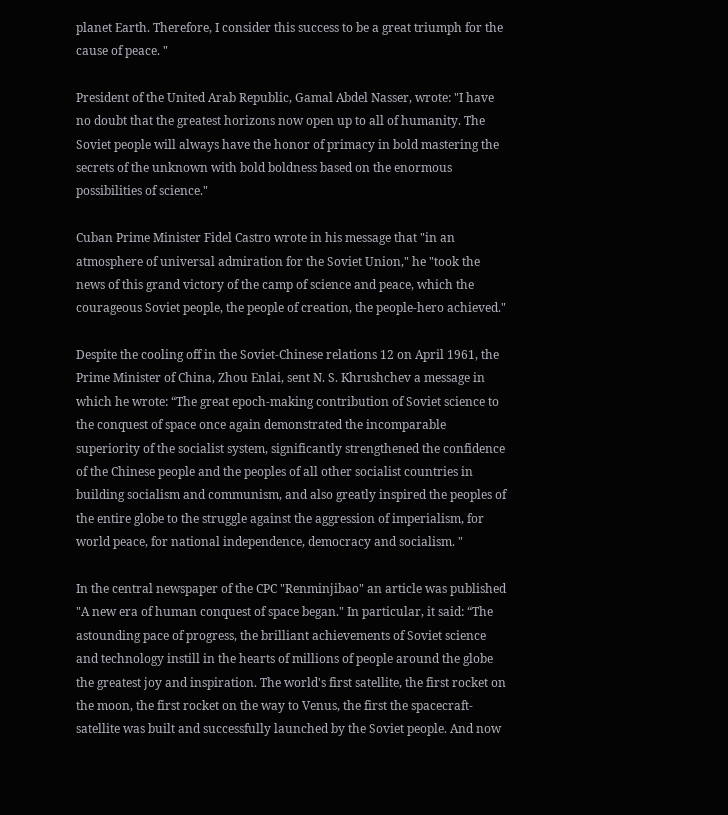planet Earth. Therefore, I consider this success to be a great triumph for the cause of peace. "

President of the United Arab Republic, Gamal Abdel Nasser, wrote: "I have no doubt that the greatest horizons now open up to all of humanity. The Soviet people will always have the honor of primacy in bold mastering the secrets of the unknown with bold boldness based on the enormous possibilities of science."

Cuban Prime Minister Fidel Castro wrote in his message that "in an atmosphere of universal admiration for the Soviet Union," he "took the news of this grand victory of the camp of science and peace, which the courageous Soviet people, the people of creation, the people-hero achieved."

Despite the cooling off in the Soviet-Chinese relations 12 on April 1961, the Prime Minister of China, Zhou Enlai, sent N. S. Khrushchev a message in which he wrote: “The great epoch-making contribution of Soviet science to the conquest of space once again demonstrated the incomparable superiority of the socialist system, significantly strengthened the confidence of the Chinese people and the peoples of all other socialist countries in building socialism and communism, and also greatly inspired the peoples of the entire globe to the struggle against the aggression of imperialism, for world peace, for national independence, democracy and socialism. "

In the central newspaper of the CPC "Renminjibao" an article was published "A new era of human conquest of space began." In particular, it said: “The astounding pace of progress, the brilliant achievements of Soviet science and technology instill in the hearts of millions of people around the globe the greatest joy and inspiration. The world's first satellite, the first rocket on the moon, the first rocket on the way to Venus, the first the spacecraft-satellite was built and successfully launched by the Soviet people. And now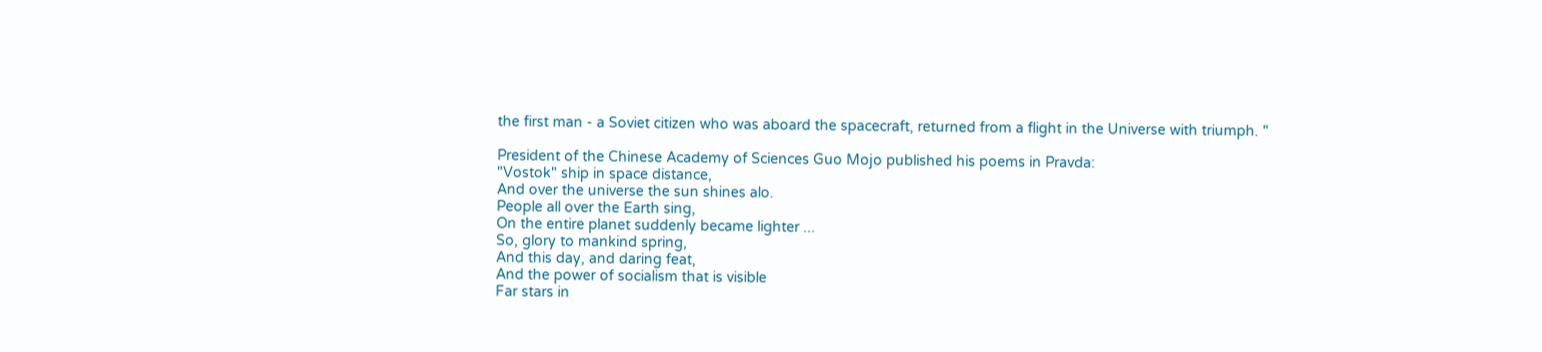the first man - a Soviet citizen who was aboard the spacecraft, returned from a flight in the Universe with triumph. "

President of the Chinese Academy of Sciences Guo Mojo published his poems in Pravda:
"Vostok" ship in space distance,
And over the universe the sun shines alo.
People all over the Earth sing,
On the entire planet suddenly became lighter ...
So, glory to mankind spring,
And this day, and daring feat,
And the power of socialism that is visible
Far stars in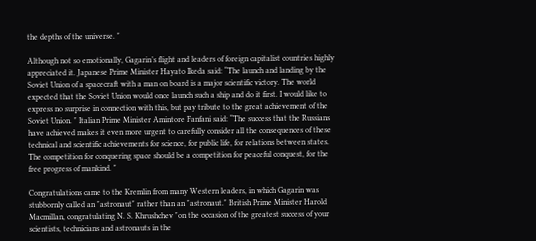the depths of the universe. "

Although not so emotionally, Gagarin’s flight and leaders of foreign capitalist countries highly appreciated it. Japanese Prime Minister Hayato Ikeda said: “The launch and landing by the Soviet Union of a spacecraft with a man on board is a major scientific victory. The world expected that the Soviet Union would once launch such a ship and do it first. I would like to express no surprise in connection with this, but pay tribute to the great achievement of the Soviet Union. " Italian Prime Minister Amintore Fanfani said: “The success that the Russians have achieved makes it even more urgent to carefully consider all the consequences of these technical and scientific achievements for science, for public life, for relations between states. The competition for conquering space should be a competition for peaceful conquest, for the free progress of mankind. "

Congratulations came to the Kremlin from many Western leaders, in which Gagarin was stubbornly called an "astronaut" rather than an "astronaut." British Prime Minister Harold Macmillan, congratulating N. S. Khrushchev "on the occasion of the greatest success of your scientists, technicians and astronauts in the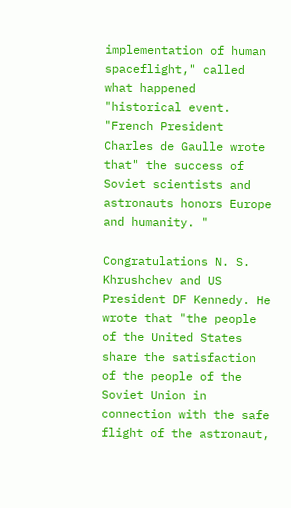implementation of human spaceflight," called what happened "historical event. "French President Charles de Gaulle wrote that" the success of Soviet scientists and astronauts honors Europe and humanity. "

Congratulations N. S. Khrushchev and US President DF Kennedy. He wrote that "the people of the United States share the satisfaction of the people of the Soviet Union in connection with the safe flight of the astronaut,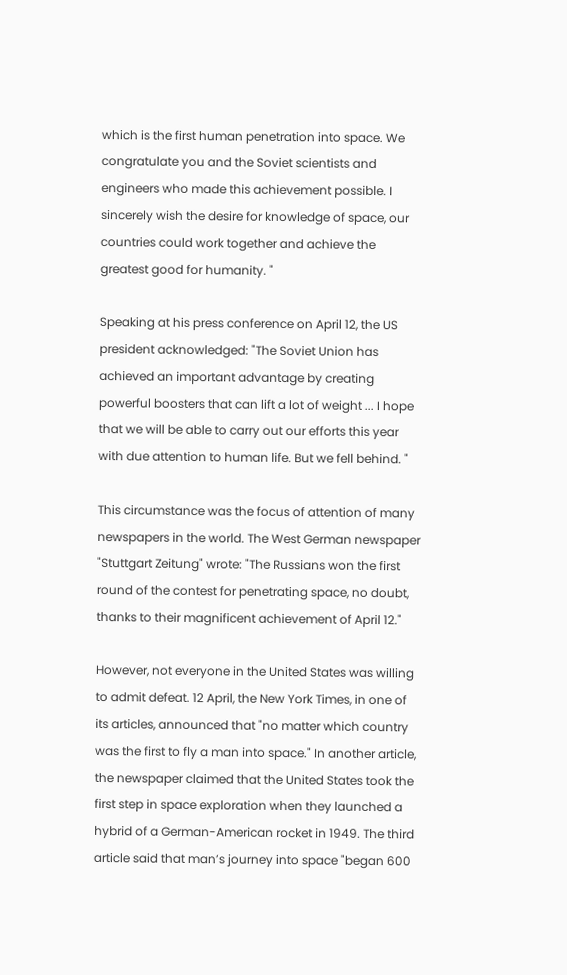which is the first human penetration into space. We congratulate you and the Soviet scientists and engineers who made this achievement possible. I sincerely wish the desire for knowledge of space, our countries could work together and achieve the greatest good for humanity. "

Speaking at his press conference on April 12, the US president acknowledged: "The Soviet Union has achieved an important advantage by creating powerful boosters that can lift a lot of weight ... I hope that we will be able to carry out our efforts this year with due attention to human life. But we fell behind. "

This circumstance was the focus of attention of many newspapers in the world. The West German newspaper "Stuttgart Zeitung" wrote: "The Russians won the first round of the contest for penetrating space, no doubt, thanks to their magnificent achievement of April 12."

However, not everyone in the United States was willing to admit defeat. 12 April, the New York Times, in one of its articles, announced that "no matter which country was the first to fly a man into space." In another article, the newspaper claimed that the United States took the first step in space exploration when they launched a hybrid of a German-American rocket in 1949. The third article said that man’s journey into space "began 600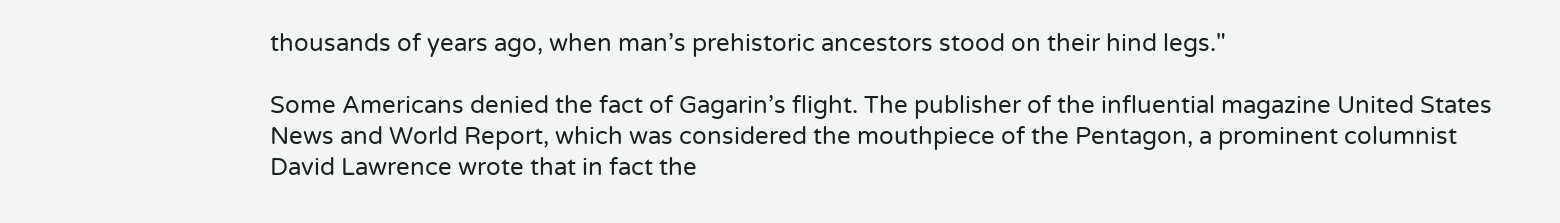thousands of years ago, when man’s prehistoric ancestors stood on their hind legs."

Some Americans denied the fact of Gagarin’s flight. The publisher of the influential magazine United States News and World Report, which was considered the mouthpiece of the Pentagon, a prominent columnist David Lawrence wrote that in fact the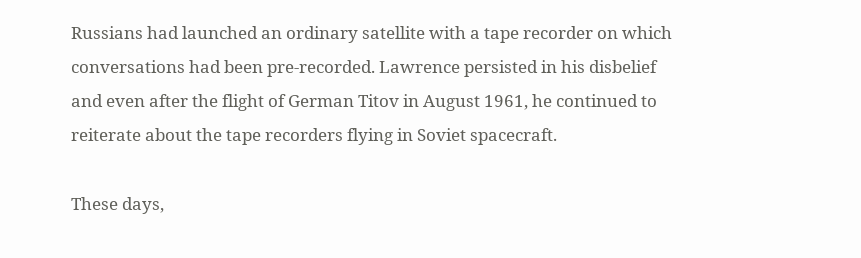Russians had launched an ordinary satellite with a tape recorder on which conversations had been pre-recorded. Lawrence persisted in his disbelief and even after the flight of German Titov in August 1961, he continued to reiterate about the tape recorders flying in Soviet spacecraft.

These days,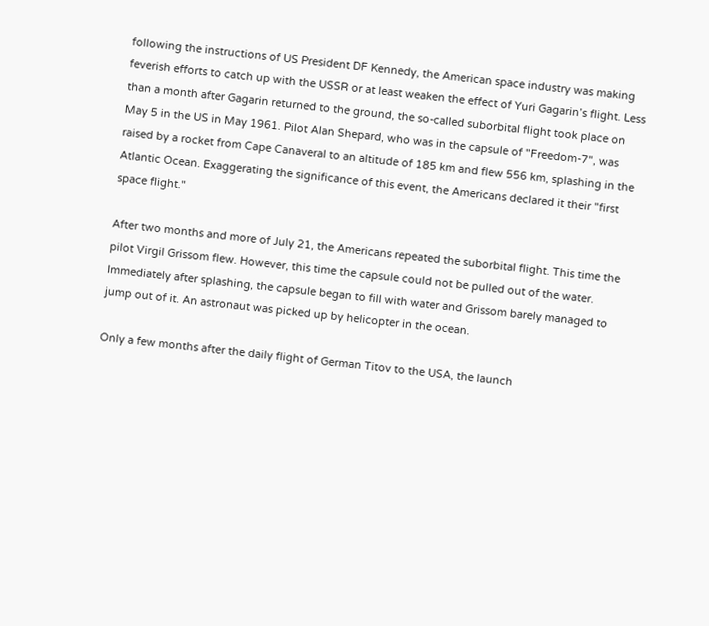following the instructions of US President DF Kennedy, the American space industry was making feverish efforts to catch up with the USSR or at least weaken the effect of Yuri Gagarin’s flight. Less than a month after Gagarin returned to the ground, the so-called suborbital flight took place on May 5 in the US in May 1961. Pilot Alan Shepard, who was in the capsule of "Freedom-7", was raised by a rocket from Cape Canaveral to an altitude of 185 km and flew 556 km, splashing in the Atlantic Ocean. Exaggerating the significance of this event, the Americans declared it their "first space flight."

After two months and more of July 21, the Americans repeated the suborbital flight. This time the pilot Virgil Grissom flew. However, this time the capsule could not be pulled out of the water. Immediately after splashing, the capsule began to fill with water and Grissom barely managed to jump out of it. An astronaut was picked up by helicopter in the ocean.

Only a few months after the daily flight of German Titov to the USA, the launch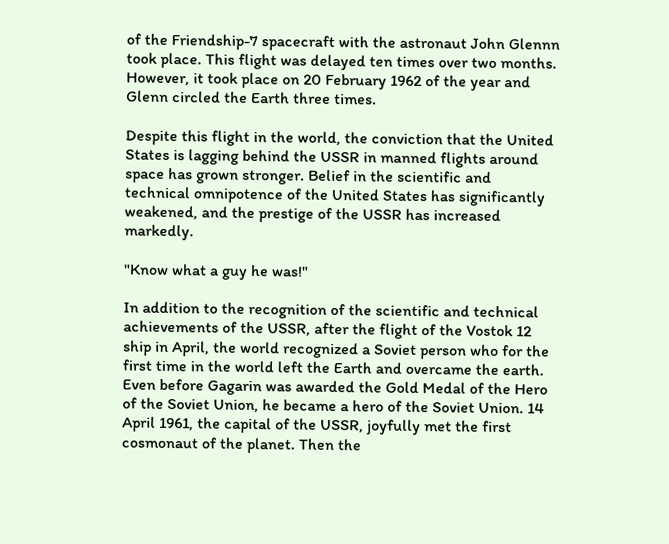of the Friendship-7 spacecraft with the astronaut John Glennn took place. This flight was delayed ten times over two months. However, it took place on 20 February 1962 of the year and Glenn circled the Earth three times.

Despite this flight in the world, the conviction that the United States is lagging behind the USSR in manned flights around space has grown stronger. Belief in the scientific and technical omnipotence of the United States has significantly weakened, and the prestige of the USSR has increased markedly.

"Know what a guy he was!"

In addition to the recognition of the scientific and technical achievements of the USSR, after the flight of the Vostok 12 ship in April, the world recognized a Soviet person who for the first time in the world left the Earth and overcame the earth. Even before Gagarin was awarded the Gold Medal of the Hero of the Soviet Union, he became a hero of the Soviet Union. 14 April 1961, the capital of the USSR, joyfully met the first cosmonaut of the planet. Then the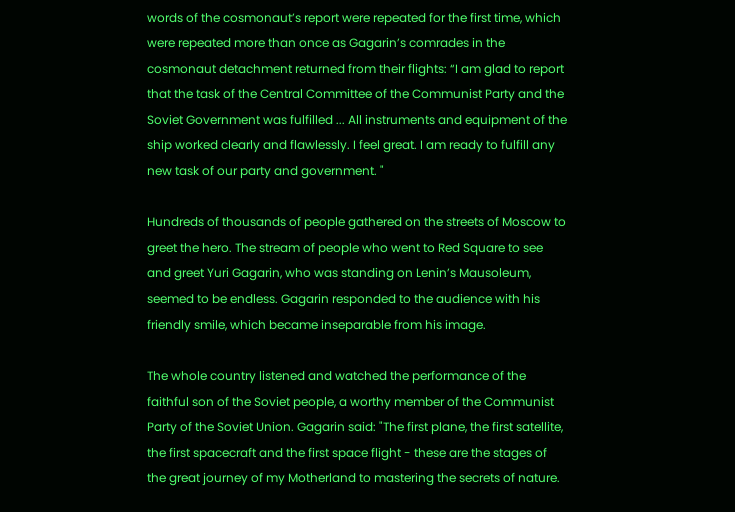words of the cosmonaut’s report were repeated for the first time, which were repeated more than once as Gagarin’s comrades in the cosmonaut detachment returned from their flights: “I am glad to report that the task of the Central Committee of the Communist Party and the Soviet Government was fulfilled ... All instruments and equipment of the ship worked clearly and flawlessly. I feel great. I am ready to fulfill any new task of our party and government. "

Hundreds of thousands of people gathered on the streets of Moscow to greet the hero. The stream of people who went to Red Square to see and greet Yuri Gagarin, who was standing on Lenin’s Mausoleum, seemed to be endless. Gagarin responded to the audience with his friendly smile, which became inseparable from his image.

The whole country listened and watched the performance of the faithful son of the Soviet people, a worthy member of the Communist Party of the Soviet Union. Gagarin said: "The first plane, the first satellite, the first spacecraft and the first space flight - these are the stages of the great journey of my Motherland to mastering the secrets of nature.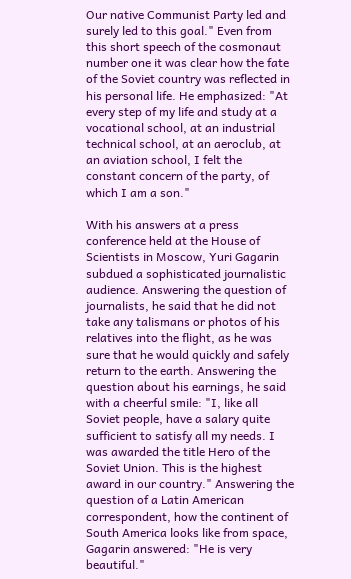Our native Communist Party led and surely led to this goal." Even from this short speech of the cosmonaut number one it was clear how the fate of the Soviet country was reflected in his personal life. He emphasized: "At every step of my life and study at a vocational school, at an industrial technical school, at an aeroclub, at an aviation school, I felt the constant concern of the party, of which I am a son."

With his answers at a press conference held at the House of Scientists in Moscow, Yuri Gagarin subdued a sophisticated journalistic audience. Answering the question of journalists, he said that he did not take any talismans or photos of his relatives into the flight, as he was sure that he would quickly and safely return to the earth. Answering the question about his earnings, he said with a cheerful smile: "I, like all Soviet people, have a salary quite sufficient to satisfy all my needs. I was awarded the title Hero of the Soviet Union. This is the highest award in our country." Answering the question of a Latin American correspondent, how the continent of South America looks like from space, Gagarin answered: "He is very beautiful."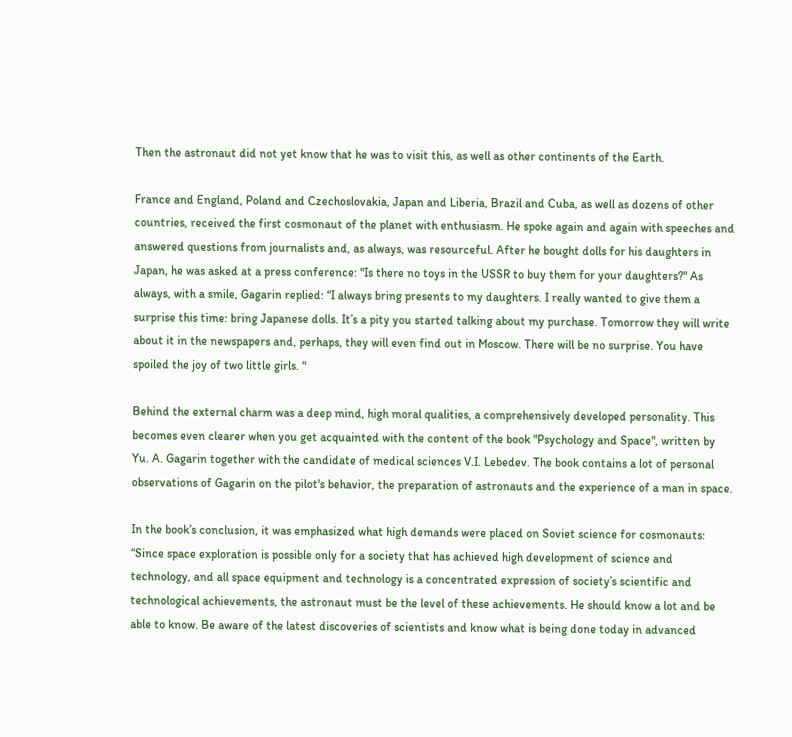Then the astronaut did not yet know that he was to visit this, as well as other continents of the Earth.

France and England, Poland and Czechoslovakia, Japan and Liberia, Brazil and Cuba, as well as dozens of other countries, received the first cosmonaut of the planet with enthusiasm. He spoke again and again with speeches and answered questions from journalists and, as always, was resourceful. After he bought dolls for his daughters in Japan, he was asked at a press conference: "Is there no toys in the USSR to buy them for your daughters?" As always, with a smile, Gagarin replied: “I always bring presents to my daughters. I really wanted to give them a surprise this time: bring Japanese dolls. It’s a pity you started talking about my purchase. Tomorrow they will write about it in the newspapers and, perhaps, they will even find out in Moscow. There will be no surprise. You have spoiled the joy of two little girls. "

Behind the external charm was a deep mind, high moral qualities, a comprehensively developed personality. This becomes even clearer when you get acquainted with the content of the book "Psychology and Space", written by Yu. A. Gagarin together with the candidate of medical sciences V.I. Lebedev. The book contains a lot of personal observations of Gagarin on the pilot's behavior, the preparation of astronauts and the experience of a man in space.

In the book’s conclusion, it was emphasized what high demands were placed on Soviet science for cosmonauts: “Since space exploration is possible only for a society that has achieved high development of science and technology, and all space equipment and technology is a concentrated expression of society’s scientific and technological achievements, the astronaut must be the level of these achievements. He should know a lot and be able to know. Be aware of the latest discoveries of scientists and know what is being done today in advanced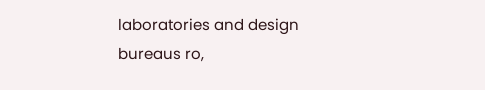laboratories and design bureaus ro,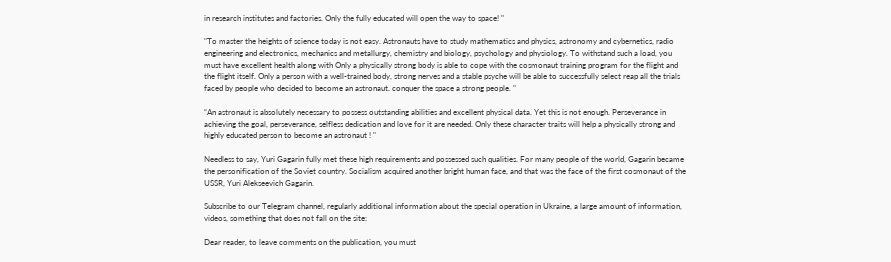in research institutes and factories. Only the fully educated will open the way to space! "

"To master the heights of science today is not easy. Astronauts have to study mathematics and physics, astronomy and cybernetics, radio engineering and electronics, mechanics and metallurgy, chemistry and biology, psychology and physiology. To withstand such a load, you must have excellent health along with Only a physically strong body is able to cope with the cosmonaut training program for the flight and the flight itself. Only a person with a well-trained body, strong nerves and a stable psyche will be able to successfully select reap all the trials faced by people who decided to become an astronaut. conquer the space a strong people. "

“An astronaut is absolutely necessary to possess outstanding abilities and excellent physical data. Yet this is not enough. Perseverance in achieving the goal, perseverance, selfless dedication and love for it are needed. Only these character traits will help a physically strong and highly educated person to become an astronaut ! "

Needless to say, Yuri Gagarin fully met these high requirements and possessed such qualities. For many people of the world, Gagarin became the personification of the Soviet country. Socialism acquired another bright human face, and that was the face of the first cosmonaut of the USSR, Yuri Alekseevich Gagarin.

Subscribe to our Telegram channel, regularly additional information about the special operation in Ukraine, a large amount of information, videos, something that does not fall on the site:

Dear reader, to leave comments on the publication, you must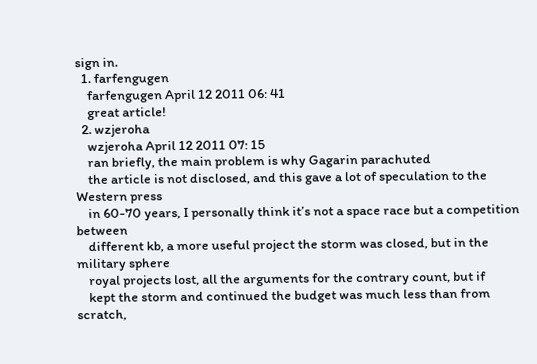sign in.
  1. farfengugen
    farfengugen April 12 2011 06: 41
    great article!
  2. wzjeroha
    wzjeroha April 12 2011 07: 15
    ran briefly, the main problem is why Gagarin parachuted
    the article is not disclosed, and this gave a lot of speculation to the Western press
    in 60-70 years, I personally think it’s not a space race but a competition between
    different kb, a more useful project the storm was closed, but in the military sphere
    royal projects lost, all the arguments for the contrary count, but if
    kept the storm and continued the budget was much less than from scratch,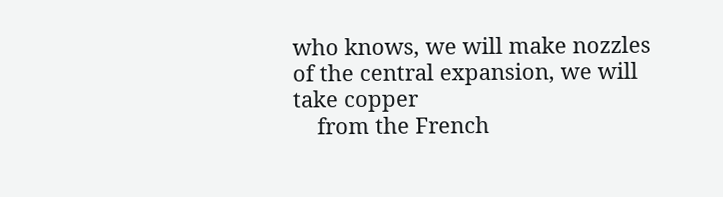who knows, we will make nozzles of the central expansion, we will take copper
    from the French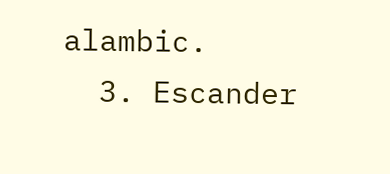alambic.
  3. Escander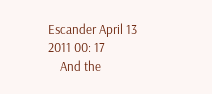Escander April 13 2011 00: 17
    And the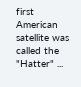first American satellite was called the "Hatter" ...